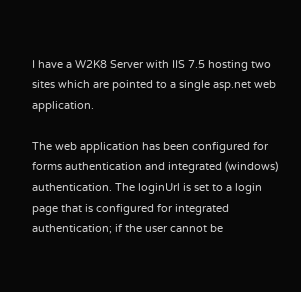I have a W2K8 Server with IIS 7.5 hosting two sites which are pointed to a single asp.net web application.

The web application has been configured for forms authentication and integrated (windows) authentication. The loginUrl is set to a login page that is configured for integrated authentication; if the user cannot be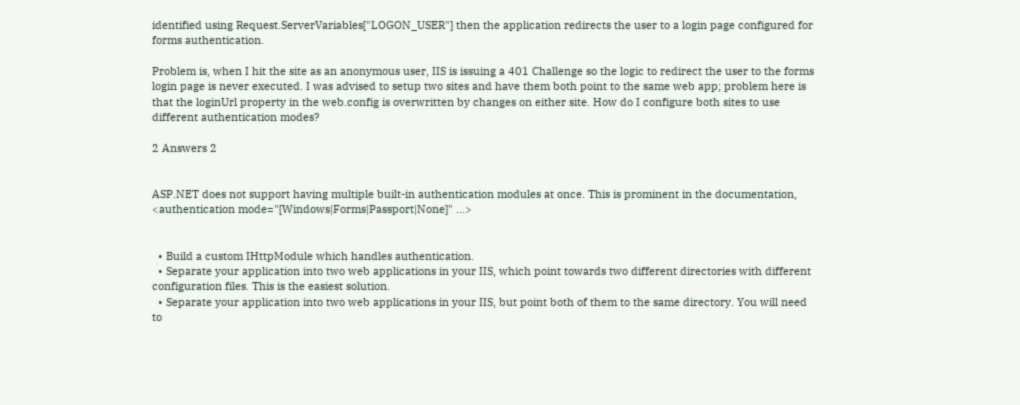identified using Request.ServerVariables["LOGON_USER"] then the application redirects the user to a login page configured for forms authentication.

Problem is, when I hit the site as an anonymous user, IIS is issuing a 401 Challenge so the logic to redirect the user to the forms login page is never executed. I was advised to setup two sites and have them both point to the same web app; problem here is that the loginUrl property in the web.config is overwritten by changes on either site. How do I configure both sites to use different authentication modes?

2 Answers 2


ASP.NET does not support having multiple built-in authentication modules at once. This is prominent in the documentation, <authentication mode="[Windows|Forms|Passport|None]" ...>


  • Build a custom IHttpModule which handles authentication.
  • Separate your application into two web applications in your IIS, which point towards two different directories with different configuration files. This is the easiest solution.
  • Separate your application into two web applications in your IIS, but point both of them to the same directory. You will need to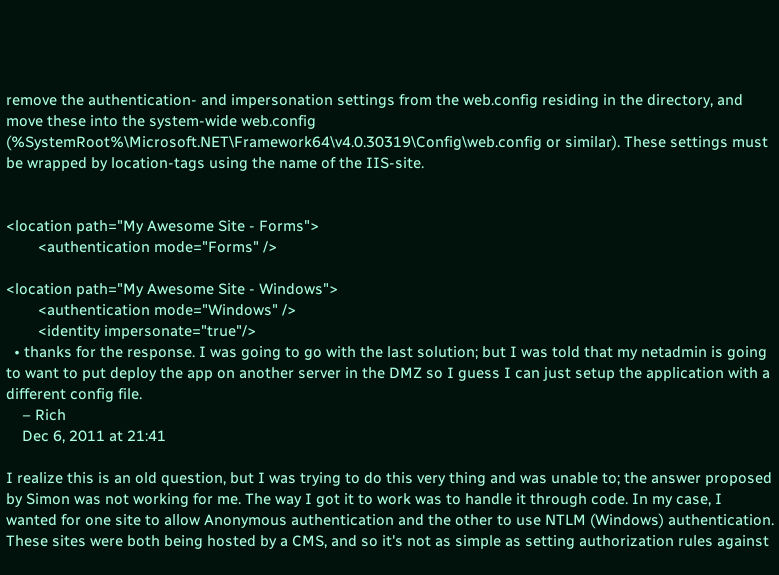remove the authentication- and impersonation settings from the web.config residing in the directory, and move these into the system-wide web.config (%SystemRoot%\Microsoft.NET\Framework64\v4.0.30319\Config\web.config or similar). These settings must be wrapped by location-tags using the name of the IIS-site.


<location path="My Awesome Site - Forms">
        <authentication mode="Forms" />

<location path="My Awesome Site - Windows">
        <authentication mode="Windows" />
        <identity impersonate="true"/>
  • thanks for the response. I was going to go with the last solution; but I was told that my netadmin is going to want to put deploy the app on another server in the DMZ so I guess I can just setup the application with a different config file.
    – Rich
    Dec 6, 2011 at 21:41

I realize this is an old question, but I was trying to do this very thing and was unable to; the answer proposed by Simon was not working for me. The way I got it to work was to handle it through code. In my case, I wanted for one site to allow Anonymous authentication and the other to use NTLM (Windows) authentication. These sites were both being hosted by a CMS, and so it's not as simple as setting authorization rules against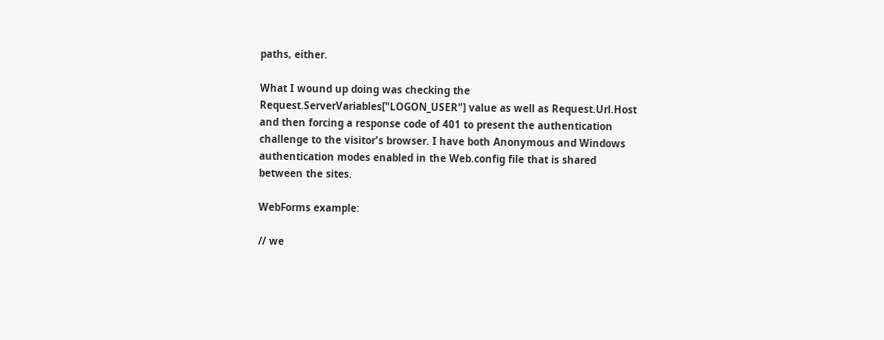paths, either.

What I wound up doing was checking the Request.ServerVariables["LOGON_USER"] value as well as Request.Url.Host and then forcing a response code of 401 to present the authentication challenge to the visitor's browser. I have both Anonymous and Windows authentication modes enabled in the Web.config file that is shared between the sites.

WebForms example:

// we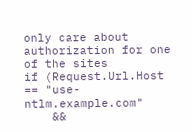only care about authorization for one of the sites
if (Request.Url.Host == "use-ntlm.example.com"
    &&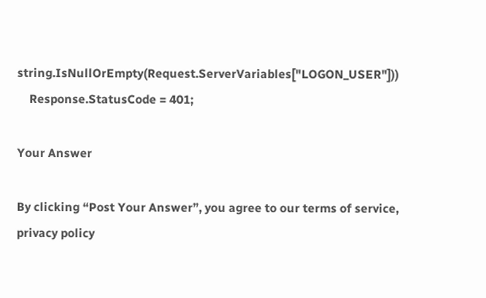string.IsNullOrEmpty(Request.ServerVariables["LOGON_USER"]))
    Response.StatusCode = 401;

Your Answer

By clicking “Post Your Answer”, you agree to our terms of service, privacy policy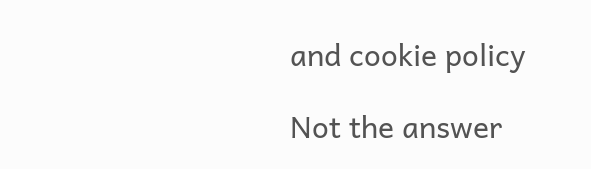and cookie policy

Not the answer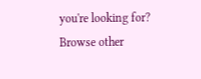you're looking for? Browse other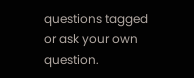questions tagged or ask your own question.